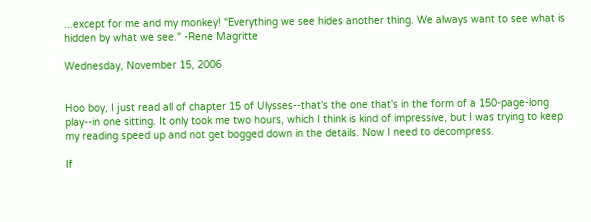...except for me and my monkey! "Everything we see hides another thing. We always want to see what is hidden by what we see." -Rene Magritte

Wednesday, November 15, 2006


Hoo boy, I just read all of chapter 15 of Ulysses--that's the one that's in the form of a 150-page-long play--in one sitting. It only took me two hours, which I think is kind of impressive, but I was trying to keep my reading speed up and not get bogged down in the details. Now I need to decompress.

If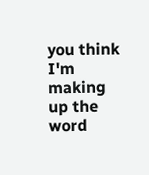you think I'm making up the word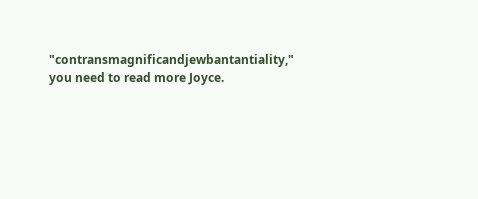"contransmagnificandjewbantantiality," you need to read more Joyce.